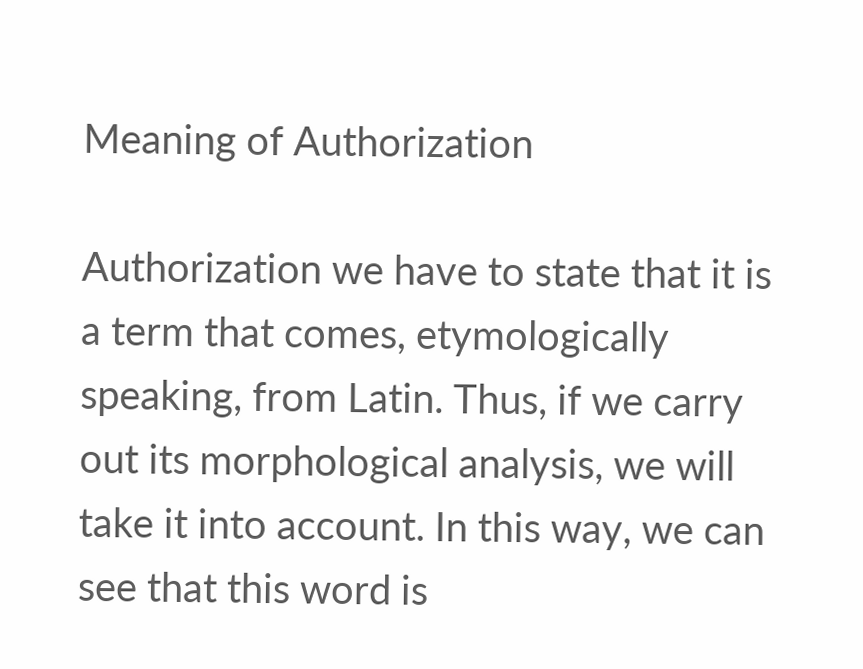Meaning of Authorization

Authorization we have to state that it is a term that comes, etymologically speaking, from Latin. Thus, if we carry out its morphological analysis, we will take it into account. In this way, we can see that this word is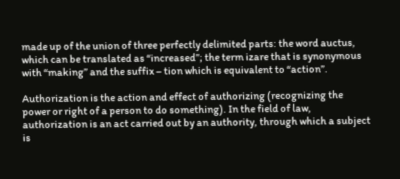made up of the union of three perfectly delimited parts: the word auctus, which can be translated as “increased”; the term izare that is synonymous with “making” and the suffix – tion which is equivalent to “action”.

Authorization is the action and effect of authorizing (recognizing the power or right of a person to do something). In the field of law, authorization is an act carried out by an authority, through which a subject is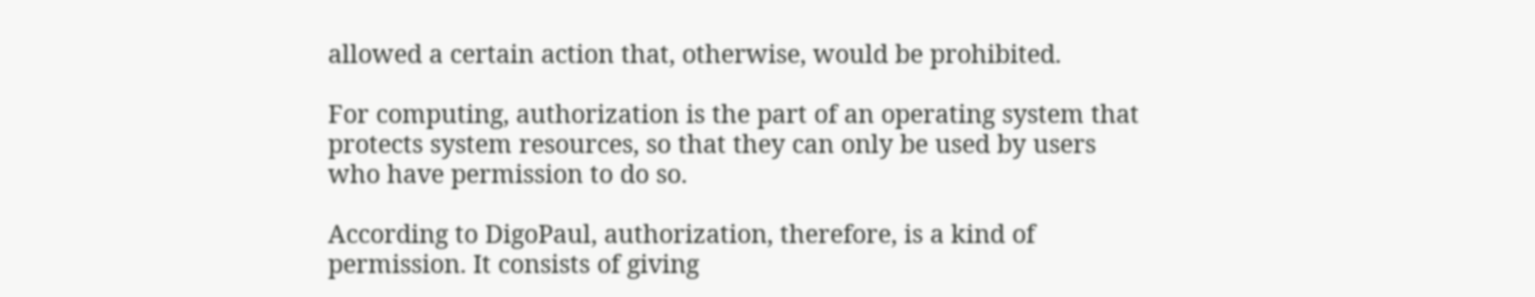allowed a certain action that, otherwise, would be prohibited.

For computing, authorization is the part of an operating system that protects system resources, so that they can only be used by users who have permission to do so.

According to DigoPaul, authorization, therefore, is a kind of permission. It consists of giving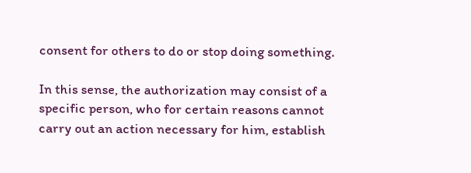consent for others to do or stop doing something.

In this sense, the authorization may consist of a specific person, who for certain reasons cannot carry out an action necessary for him, establish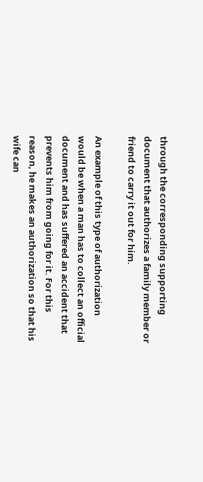through the corresponding supporting document that authorizes a family member or friend to carry it out for him.

An example of this type of authorization would be when a man has to collect an official document and has suffered an accident that prevents him from going for it. For this reason, he makes an authorization so that his wife can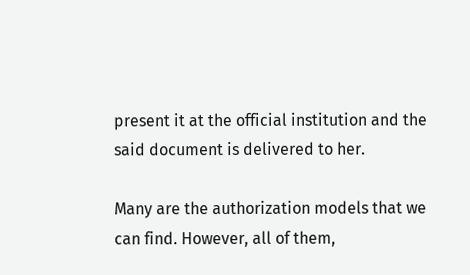present it at the official institution and the said document is delivered to her.

Many are the authorization models that we can find. However, all of them,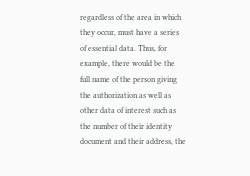regardless of the area in which they occur, must have a series of essential data. Thus, for example, there would be the full name of the person giving the authorization as well as other data of interest such as the number of their identity document and their address, the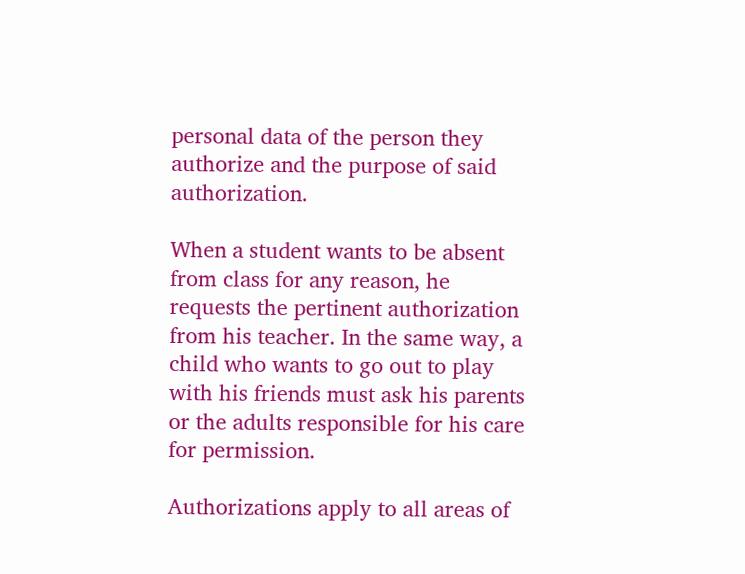personal data of the person they authorize and the purpose of said authorization.

When a student wants to be absent from class for any reason, he requests the pertinent authorization from his teacher. In the same way, a child who wants to go out to play with his friends must ask his parents or the adults responsible for his care for permission.

Authorizations apply to all areas of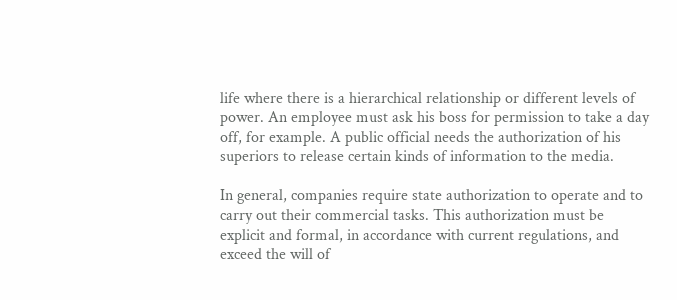life where there is a hierarchical relationship or different levels of power. An employee must ask his boss for permission to take a day off, for example. A public official needs the authorization of his superiors to release certain kinds of information to the media.

In general, companies require state authorization to operate and to carry out their commercial tasks. This authorization must be explicit and formal, in accordance with current regulations, and exceed the will of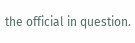the official in question.